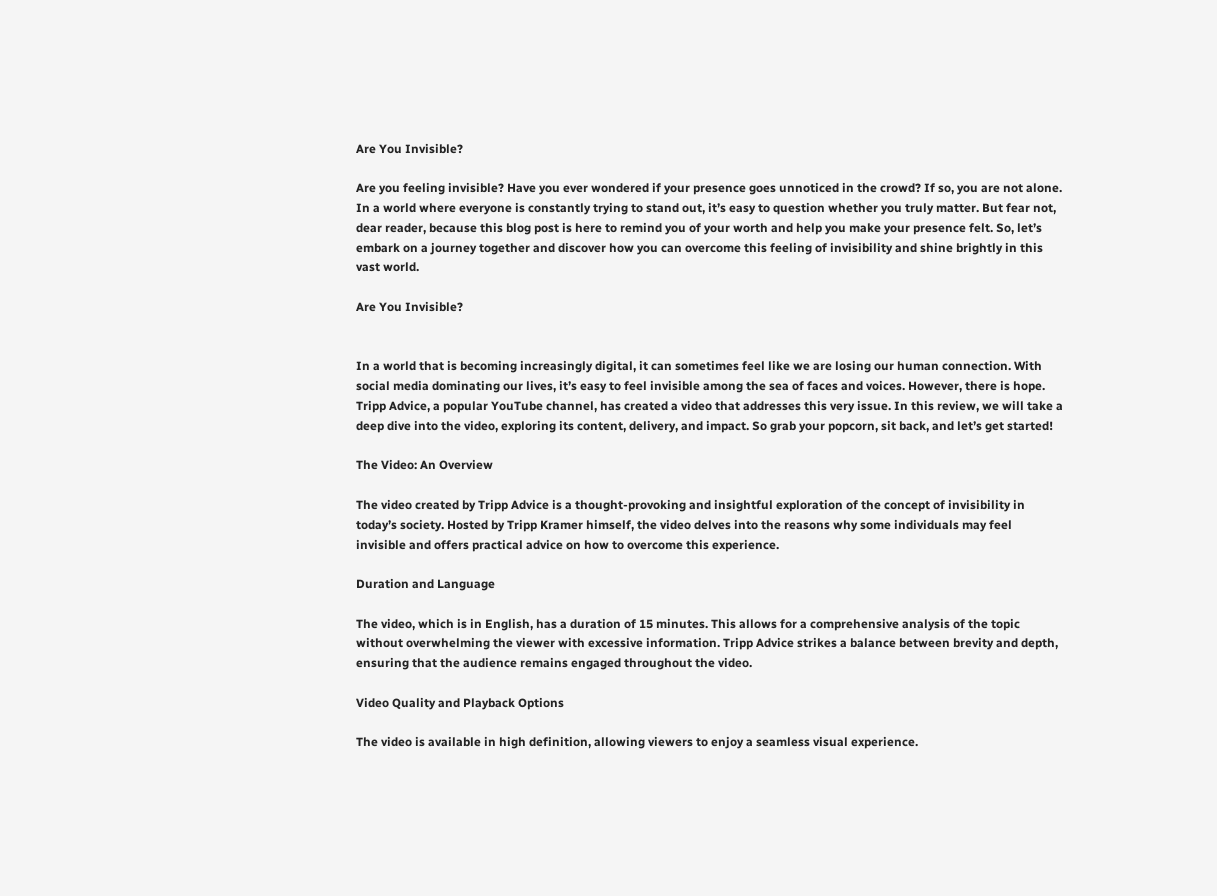Are You Invisible?

Are you feeling invisible? Have you ever wondered if your presence goes unnoticed in the crowd? If so, you are not alone. In a world where everyone is constantly trying to stand out, it’s easy to question whether you truly matter. But fear not, dear reader, because this blog post is here to remind you of your worth and help you make your presence felt. So, let’s embark on a journey together and discover how you can overcome this feeling of invisibility and shine brightly in this vast world.

Are You Invisible?


In a world that is becoming increasingly digital, it can sometimes feel like we are losing our human connection. With social media dominating our lives, it’s easy to feel invisible among the sea of faces and voices. However, there is hope. Tripp Advice, a popular YouTube channel, has created a video that addresses this very issue. In this review, we will take a deep dive into the video, exploring its content, delivery, and impact. So grab your popcorn, sit back, and let’s get started!

The Video: An Overview

The video created by Tripp Advice is a thought-provoking and insightful exploration of the concept of invisibility in today’s society. Hosted by Tripp Kramer himself, the video delves into the reasons why some individuals may feel invisible and offers practical advice on how to overcome this experience.

Duration and Language

The video, which is in English, has a duration of 15 minutes. This allows for a comprehensive analysis of the topic without overwhelming the viewer with excessive information. Tripp Advice strikes a balance between brevity and depth, ensuring that the audience remains engaged throughout the video.

Video Quality and Playback Options

The video is available in high definition, allowing viewers to enjoy a seamless visual experience.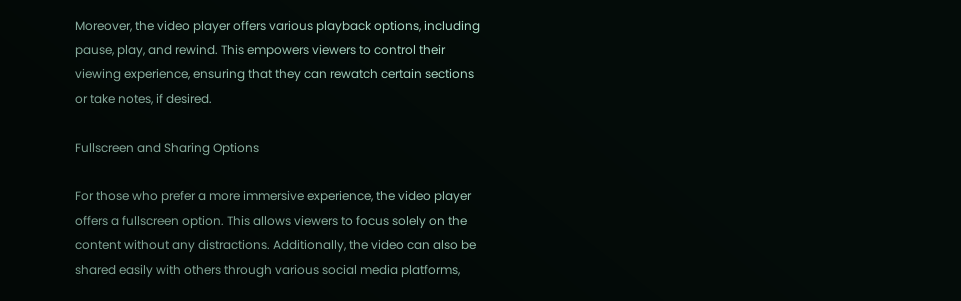Moreover, the video player offers various playback options, including pause, play, and rewind. This empowers viewers to control their viewing experience, ensuring that they can rewatch certain sections or take notes, if desired.

Fullscreen and Sharing Options

For those who prefer a more immersive experience, the video player offers a fullscreen option. This allows viewers to focus solely on the content without any distractions. Additionally, the video can also be shared easily with others through various social media platforms,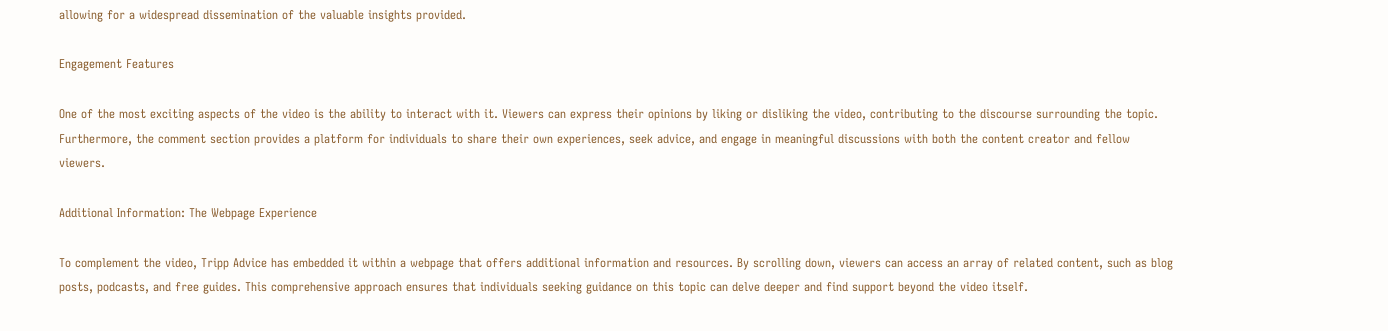allowing for a widespread dissemination of the valuable insights provided.

Engagement Features

One of the most exciting aspects of the video is the ability to interact with it. Viewers can express their opinions by liking or disliking the video, contributing to the discourse surrounding the topic. Furthermore, the comment section provides a platform for individuals to share their own experiences, seek advice, and engage in meaningful discussions with both the content creator and fellow viewers.

Additional Information: The Webpage Experience

To complement the video, Tripp Advice has embedded it within a webpage that offers additional information and resources. By scrolling down, viewers can access an array of related content, such as blog posts, podcasts, and free guides. This comprehensive approach ensures that individuals seeking guidance on this topic can delve deeper and find support beyond the video itself.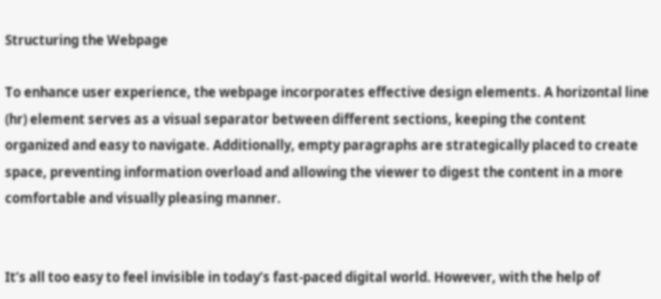Structuring the Webpage

To enhance user experience, the webpage incorporates effective design elements. A horizontal line (hr) element serves as a visual separator between different sections, keeping the content organized and easy to navigate. Additionally, empty paragraphs are strategically placed to create space, preventing information overload and allowing the viewer to digest the content in a more comfortable and visually pleasing manner.


It’s all too easy to feel invisible in today’s fast-paced digital world. However, with the help of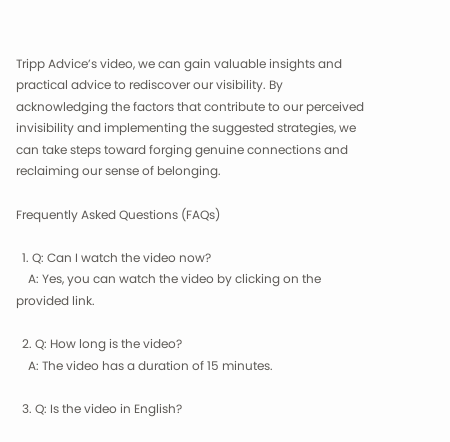Tripp Advice’s video, we can gain valuable insights and practical advice to rediscover our visibility. By acknowledging the factors that contribute to our perceived invisibility and implementing the suggested strategies, we can take steps toward forging genuine connections and reclaiming our sense of belonging.

Frequently Asked Questions (FAQs)

  1. Q: Can I watch the video now?
    A: Yes, you can watch the video by clicking on the provided link.

  2. Q: How long is the video?
    A: The video has a duration of 15 minutes.

  3. Q: Is the video in English?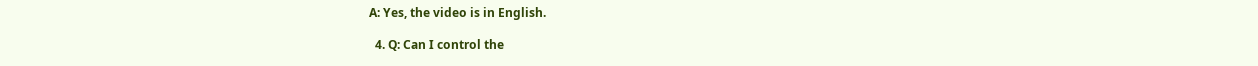A: Yes, the video is in English.

  4. Q: Can I control the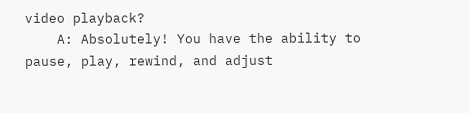video playback?
    A: Absolutely! You have the ability to pause, play, rewind, and adjust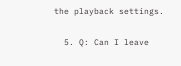the playback settings.

  5. Q: Can I leave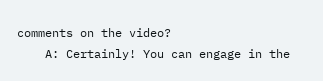comments on the video?
    A: Certainly! You can engage in the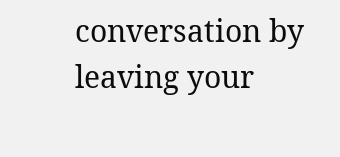conversation by leaving your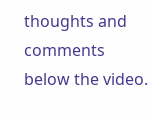thoughts and comments below the video.